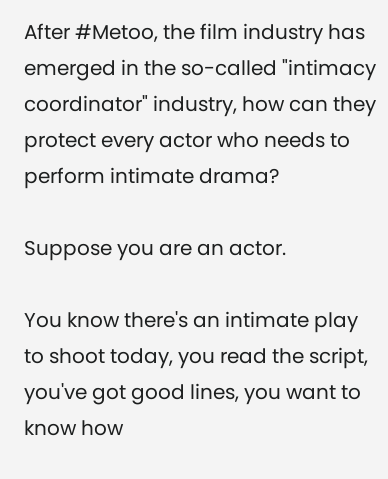After #Metoo, the film industry has emerged in the so-called "intimacy coordinator" industry, how can they protect every actor who needs to perform intimate drama?

Suppose you are an actor.

You know there's an intimate play to shoot today, you read the script, you've got good lines, you want to know how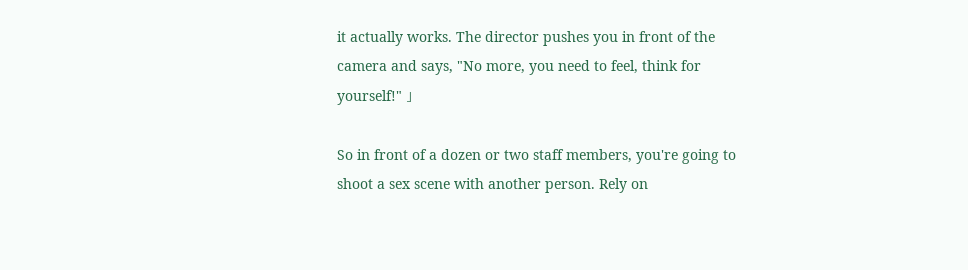it actually works. The director pushes you in front of the camera and says, "No more, you need to feel, think for yourself!" 」

So in front of a dozen or two staff members, you're going to shoot a sex scene with another person. Rely on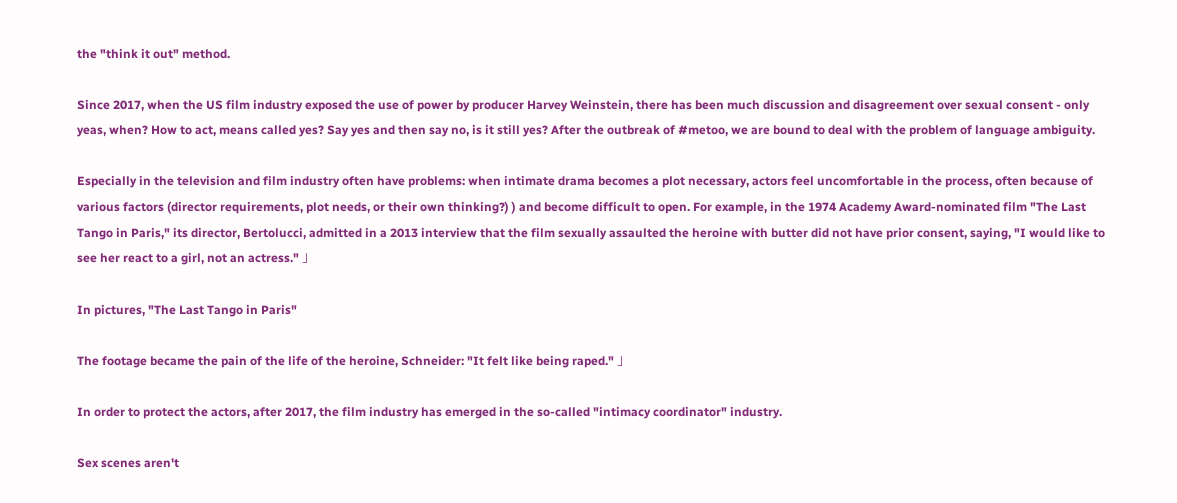the "think it out" method.

Since 2017, when the US film industry exposed the use of power by producer Harvey Weinstein, there has been much discussion and disagreement over sexual consent - only yeas, when? How to act, means called yes? Say yes and then say no, is it still yes? After the outbreak of #metoo, we are bound to deal with the problem of language ambiguity.

Especially in the television and film industry often have problems: when intimate drama becomes a plot necessary, actors feel uncomfortable in the process, often because of various factors (director requirements, plot needs, or their own thinking?) ) and become difficult to open. For example, in the 1974 Academy Award-nominated film "The Last Tango in Paris," its director, Bertolucci, admitted in a 2013 interview that the film sexually assaulted the heroine with butter did not have prior consent, saying, "I would like to see her react to a girl, not an actress." 」

In pictures, "The Last Tango in Paris"

The footage became the pain of the life of the heroine, Schneider: "It felt like being raped." 」

In order to protect the actors, after 2017, the film industry has emerged in the so-called "intimacy coordinator" industry.

Sex scenes aren't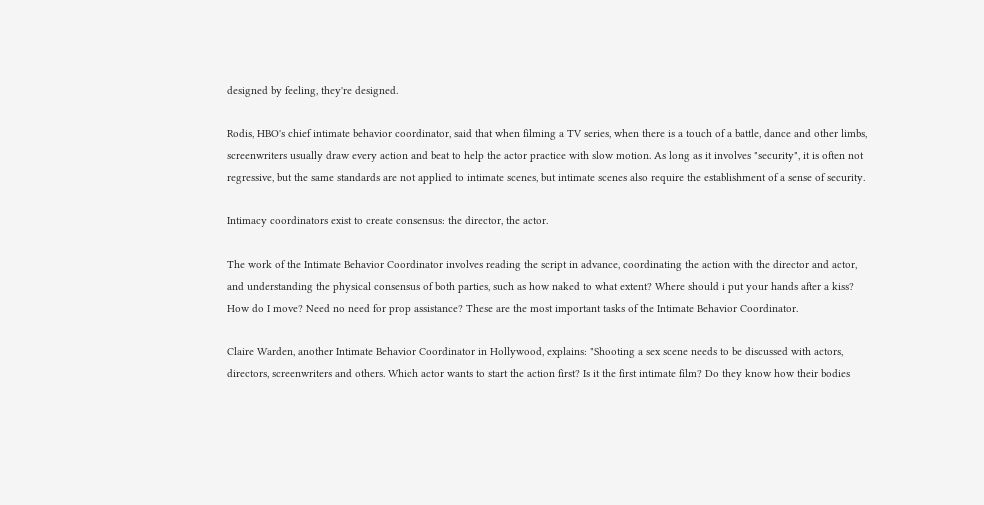designed by feeling, they're designed.

Rodis, HBO's chief intimate behavior coordinator, said that when filming a TV series, when there is a touch of a battle, dance and other limbs, screenwriters usually draw every action and beat to help the actor practice with slow motion. As long as it involves "security", it is often not regressive, but the same standards are not applied to intimate scenes, but intimate scenes also require the establishment of a sense of security.

Intimacy coordinators exist to create consensus: the director, the actor.

The work of the Intimate Behavior Coordinator involves reading the script in advance, coordinating the action with the director and actor, and understanding the physical consensus of both parties, such as how naked to what extent? Where should i put your hands after a kiss? How do I move? Need no need for prop assistance? These are the most important tasks of the Intimate Behavior Coordinator.

Claire Warden, another Intimate Behavior Coordinator in Hollywood, explains: "Shooting a sex scene needs to be discussed with actors, directors, screenwriters and others. Which actor wants to start the action first? Is it the first intimate film? Do they know how their bodies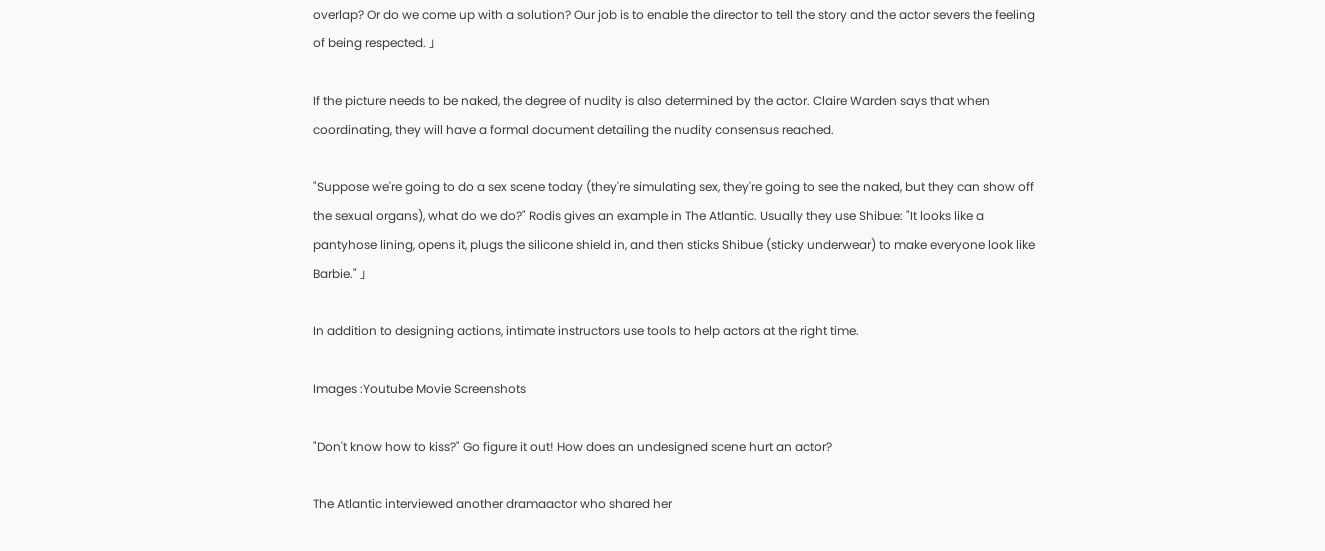overlap? Or do we come up with a solution? Our job is to enable the director to tell the story and the actor severs the feeling of being respected. 」

If the picture needs to be naked, the degree of nudity is also determined by the actor. Claire Warden says that when coordinating, they will have a formal document detailing the nudity consensus reached.

"Suppose we're going to do a sex scene today (they're simulating sex, they're going to see the naked, but they can show off the sexual organs), what do we do?" Rodis gives an example in The Atlantic. Usually they use Shibue: "It looks like a pantyhose lining, opens it, plugs the silicone shield in, and then sticks Shibue (sticky underwear) to make everyone look like Barbie." 」

In addition to designing actions, intimate instructors use tools to help actors at the right time.

Images :Youtube Movie Screenshots

"Don't know how to kiss?" Go figure it out! How does an undesigned scene hurt an actor?

The Atlantic interviewed another dramaactor who shared her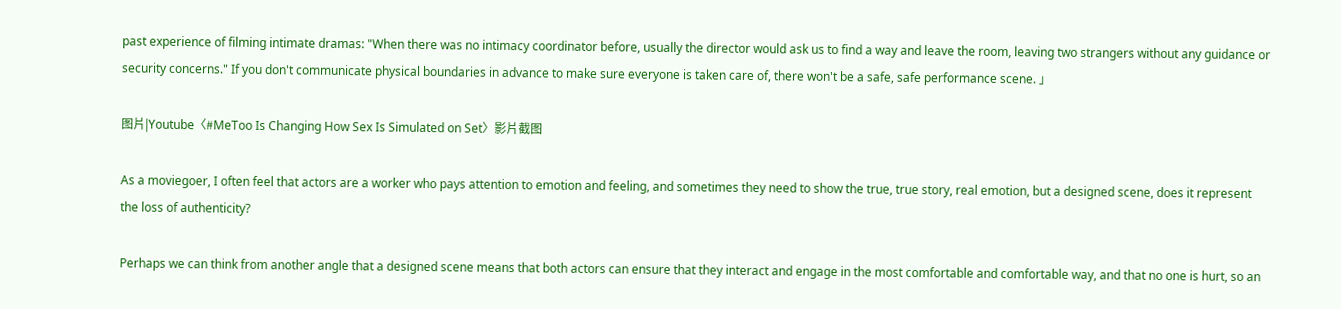past experience of filming intimate dramas: "When there was no intimacy coordinator before, usually the director would ask us to find a way and leave the room, leaving two strangers without any guidance or security concerns." If you don't communicate physical boundaries in advance to make sure everyone is taken care of, there won't be a safe, safe performance scene. 」

图片|Youtube〈#MeToo Is Changing How Sex Is Simulated on Set〉影片截图

As a moviegoer, I often feel that actors are a worker who pays attention to emotion and feeling, and sometimes they need to show the true, true story, real emotion, but a designed scene, does it represent the loss of authenticity?

Perhaps we can think from another angle that a designed scene means that both actors can ensure that they interact and engage in the most comfortable and comfortable way, and that no one is hurt, so an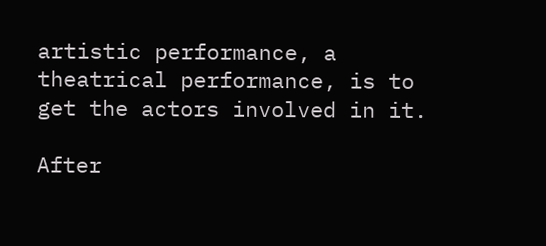artistic performance, a theatrical performance, is to get the actors involved in it.

After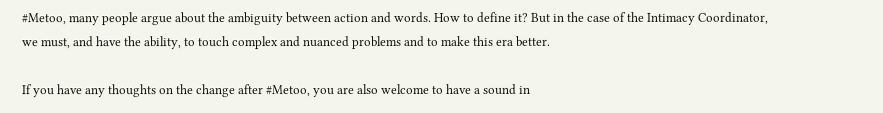#Metoo, many people argue about the ambiguity between action and words. How to define it? But in the case of the Intimacy Coordinator, we must, and have the ability, to touch complex and nuanced problems and to make this era better.

If you have any thoughts on the change after #Metoo, you are also welcome to have a sound in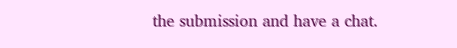the submission and have a chat.